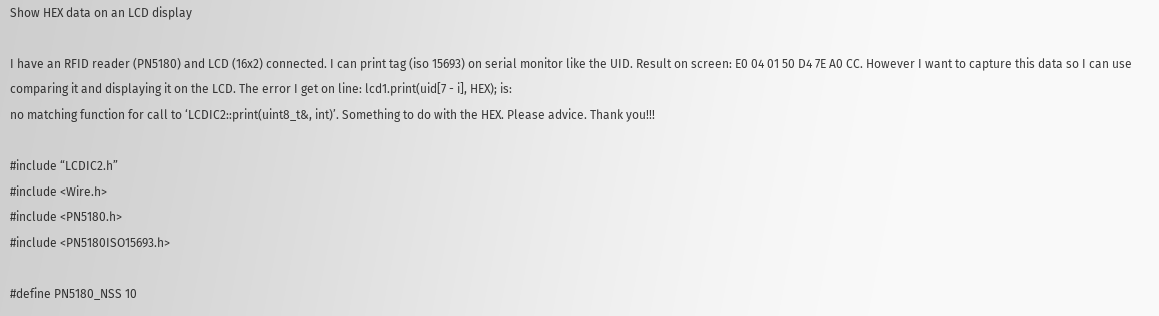Show HEX data on an LCD display

I have an RFID reader (PN5180) and LCD (16x2) connected. I can print tag (iso 15693) on serial monitor like the UID. Result on screen: E0 04 01 50 D4 7E A0 CC. However I want to capture this data so I can use comparing it and displaying it on the LCD. The error I get on line: lcd1.print(uid[7 - i], HEX); is:
no matching function for call to ‘LCDIC2::print(uint8_t&, int)’. Something to do with the HEX. Please advice. Thank you!!!

#include “LCDIC2.h”
#include <Wire.h>
#include <PN5180.h>
#include <PN5180ISO15693.h>

#define PN5180_NSS 10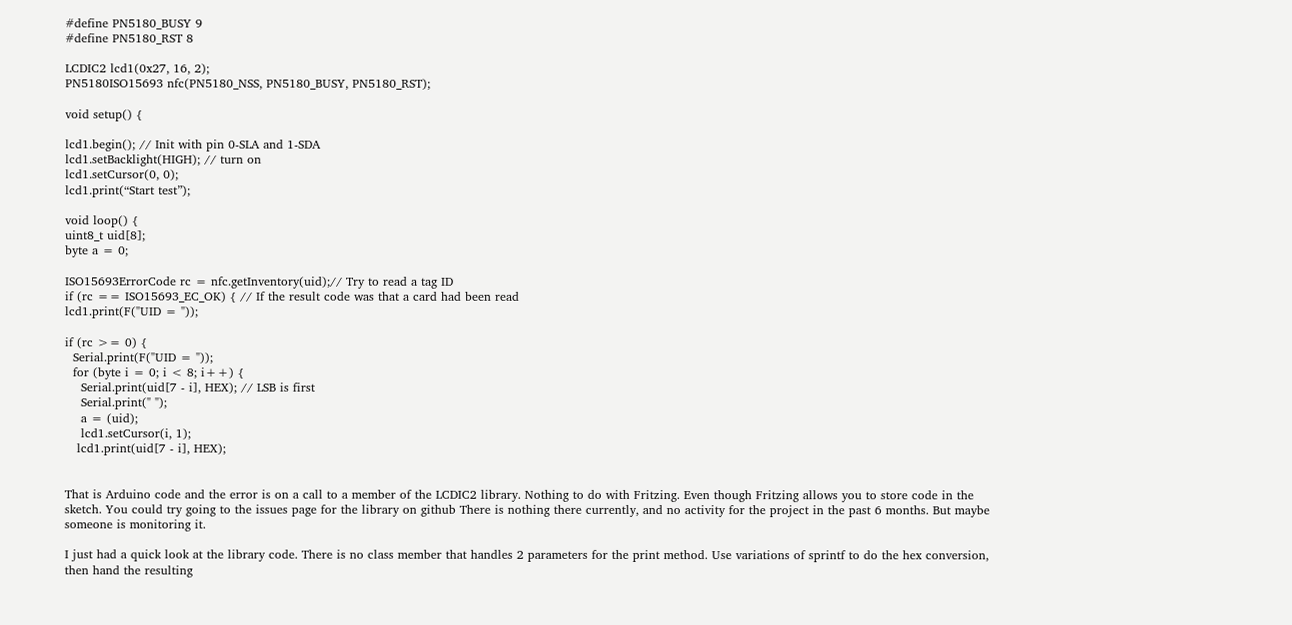#define PN5180_BUSY 9
#define PN5180_RST 8

LCDIC2 lcd1(0x27, 16, 2);
PN5180ISO15693 nfc(PN5180_NSS, PN5180_BUSY, PN5180_RST);

void setup() {

lcd1.begin(); // Init with pin 0-SLA and 1-SDA
lcd1.setBacklight(HIGH); // turn on
lcd1.setCursor(0, 0);
lcd1.print(“Start test”);

void loop() {
uint8_t uid[8];
byte a = 0;

ISO15693ErrorCode rc = nfc.getInventory(uid);// Try to read a tag ID
if (rc == ISO15693_EC_OK) { // If the result code was that a card had been read
lcd1.print(F("UID = "));

if (rc >= 0) {
  Serial.print(F("UID = "));
  for (byte i = 0; i < 8; i++) {
    Serial.print(uid[7 - i], HEX); // LSB is first
    Serial.print(" ");
    a = (uid);
    lcd1.setCursor(i, 1);
   lcd1.print(uid[7 - i], HEX);


That is Arduino code and the error is on a call to a member of the LCDIC2 library. Nothing to do with Fritzing. Even though Fritzing allows you to store code in the sketch. You could try going to the issues page for the library on github There is nothing there currently, and no activity for the project in the past 6 months. But maybe someone is monitoring it.

I just had a quick look at the library code. There is no class member that handles 2 parameters for the print method. Use variations of sprintf to do the hex conversion, then hand the resulting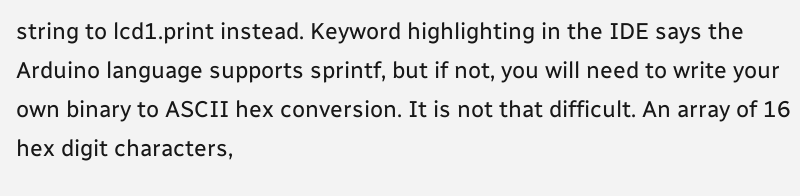string to lcd1.print instead. Keyword highlighting in the IDE says the Arduino language supports sprintf, but if not, you will need to write your own binary to ASCII hex conversion. It is not that difficult. An array of 16 hex digit characters,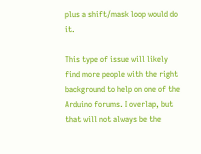plus a shift/mask loop would do it.

This type of issue will likely find more people with the right background to help on one of the Arduino forums. I overlap, but that will not always be the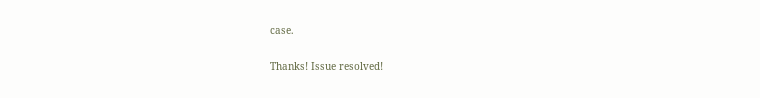case.

Thanks! Issue resolved!